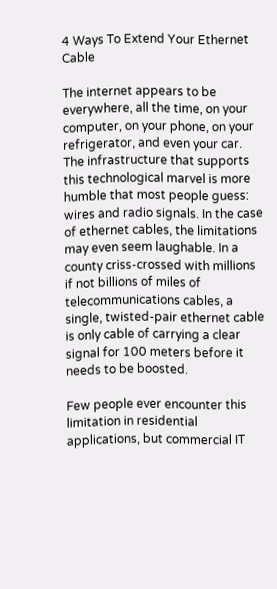4 Ways To Extend Your Ethernet Cable

The internet appears to be everywhere, all the time, on your computer, on your phone, on your refrigerator, and even your car. The infrastructure that supports this technological marvel is more humble that most people guess: wires and radio signals. In the case of ethernet cables, the limitations may even seem laughable. In a county criss-crossed with millions if not billions of miles of telecommunications cables, a single, twisted-pair ethernet cable is only cable of carrying a clear signal for 100 meters before it needs to be boosted.

Few people ever encounter this limitation in residential applications, but commercial IT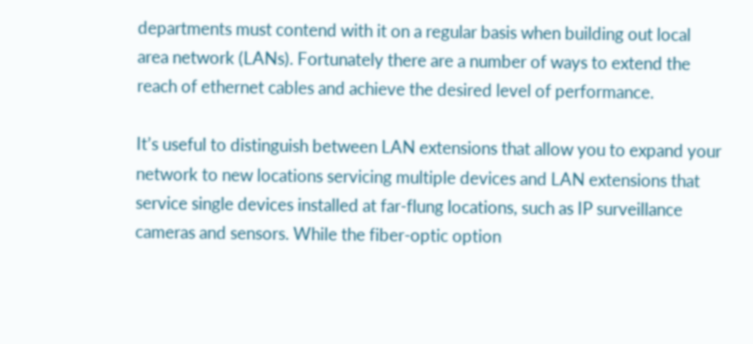departments must contend with it on a regular basis when building out local area network (LANs). Fortunately there are a number of ways to extend the reach of ethernet cables and achieve the desired level of performance.

It’s useful to distinguish between LAN extensions that allow you to expand your network to new locations servicing multiple devices and LAN extensions that service single devices installed at far-flung locations, such as IP surveillance cameras and sensors. While the fiber-optic option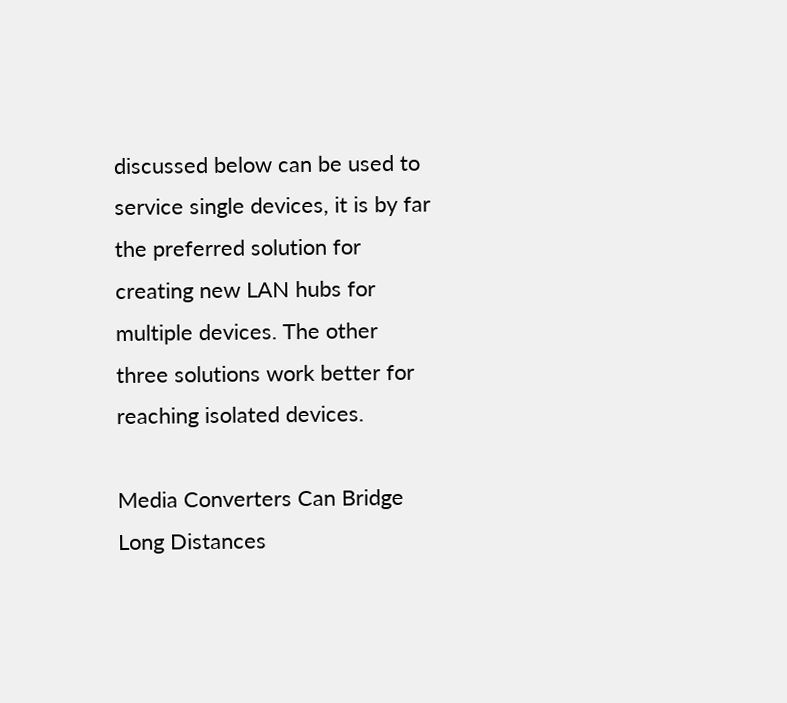discussed below can be used to service single devices, it is by far the preferred solution for creating new LAN hubs for multiple devices. The other three solutions work better for reaching isolated devices.

Media Converters Can Bridge Long Distances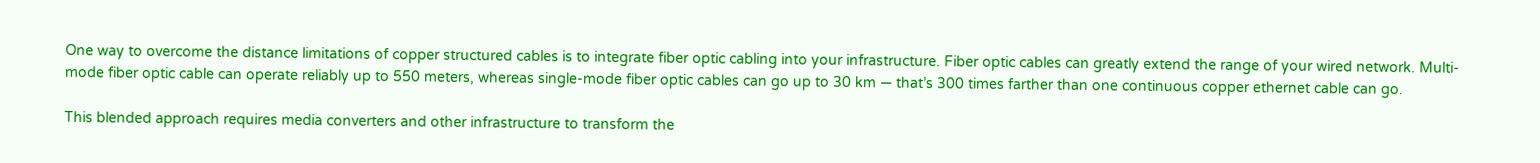One way to overcome the distance limitations of copper structured cables is to integrate fiber optic cabling into your infrastructure. Fiber optic cables can greatly extend the range of your wired network. Multi-mode fiber optic cable can operate reliably up to 550 meters, whereas single-mode fiber optic cables can go up to 30 km — that’s 300 times farther than one continuous copper ethernet cable can go.

This blended approach requires media converters and other infrastructure to transform the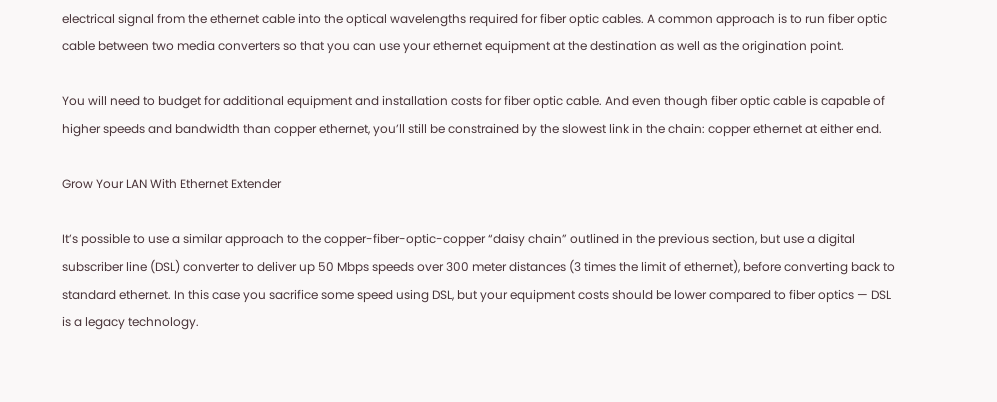electrical signal from the ethernet cable into the optical wavelengths required for fiber optic cables. A common approach is to run fiber optic cable between two media converters so that you can use your ethernet equipment at the destination as well as the origination point.

You will need to budget for additional equipment and installation costs for fiber optic cable. And even though fiber optic cable is capable of higher speeds and bandwidth than copper ethernet, you’ll still be constrained by the slowest link in the chain: copper ethernet at either end.

Grow Your LAN With Ethernet Extender

It’s possible to use a similar approach to the copper-fiber-optic-copper “daisy chain” outlined in the previous section, but use a digital subscriber line (DSL) converter to deliver up 50 Mbps speeds over 300 meter distances (3 times the limit of ethernet), before converting back to standard ethernet. In this case you sacrifice some speed using DSL, but your equipment costs should be lower compared to fiber optics — DSL is a legacy technology.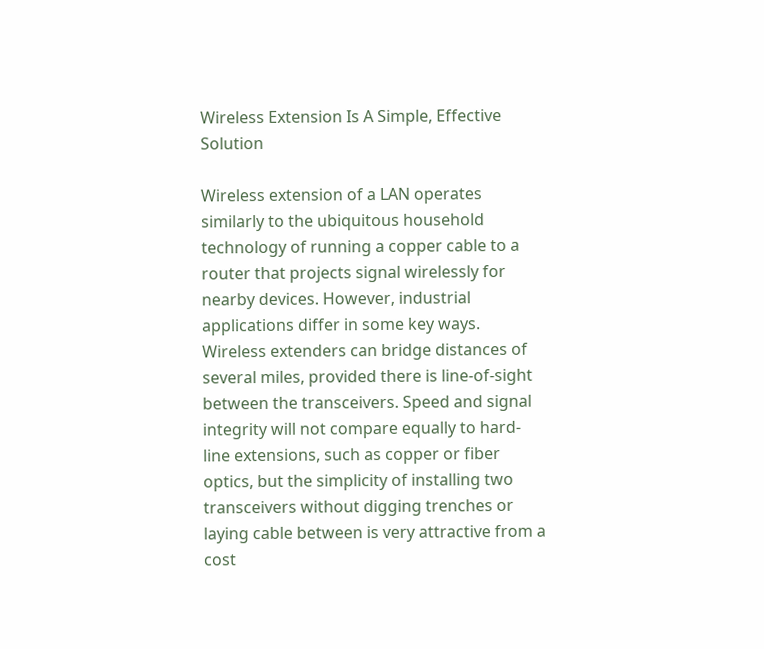Wireless Extension Is A Simple, Effective Solution

Wireless extension of a LAN operates similarly to the ubiquitous household technology of running a copper cable to a router that projects signal wirelessly for nearby devices. However, industrial applications differ in some key ways. Wireless extenders can bridge distances of several miles, provided there is line-of-sight between the transceivers. Speed and signal integrity will not compare equally to hard-line extensions, such as copper or fiber optics, but the simplicity of installing two transceivers without digging trenches or laying cable between is very attractive from a cost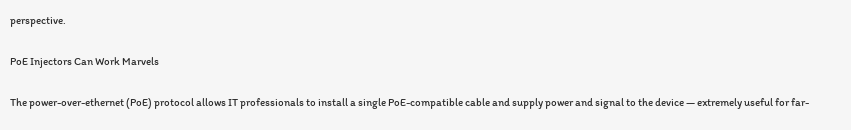perspective.

PoE Injectors Can Work Marvels

The power-over-ethernet (PoE) protocol allows IT professionals to install a single PoE-compatible cable and supply power and signal to the device — extremely useful for far-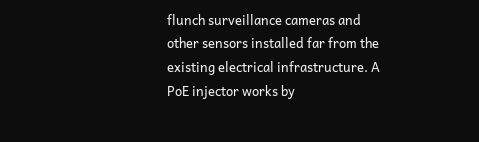flunch surveillance cameras and other sensors installed far from the existing electrical infrastructure. A PoE injector works by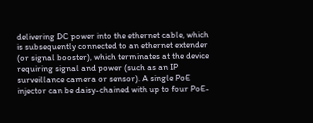delivering DC power into the ethernet cable, which is subsequently connected to an ethernet extender (or signal booster), which terminates at the device requiring signal and power (such as an IP surveillance camera or sensor). A single PoE injector can be daisy-chained with up to four PoE-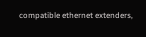compatible ethernet extenders,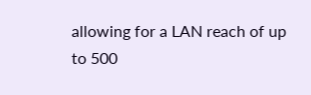allowing for a LAN reach of up to 500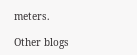meters.

Other blogs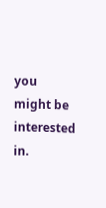you might be interested in.